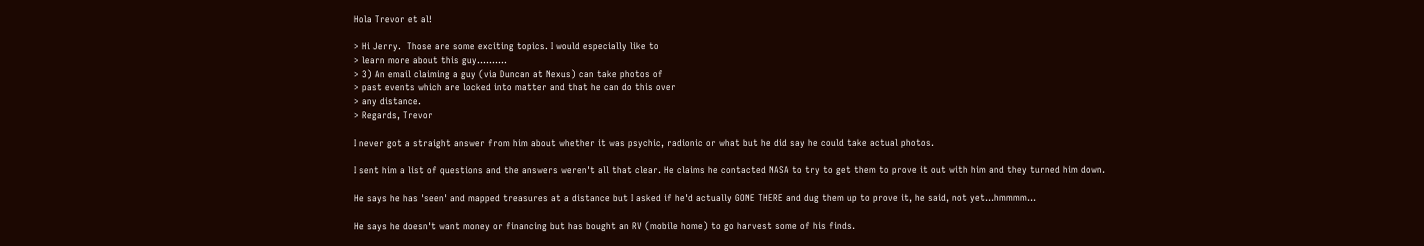Hola Trevor et al!

> Hi Jerry.  Those are some exciting topics. I would especially like to
> learn more about this guy..........
> 3) An email claiming a guy (via Duncan at Nexus) can take photos of
> past events which are locked into matter and that he can do this over
> any distance.
> Regards, Trevor

I never got a straight answer from him about whether it was psychic, radionic or what but he did say he could take actual photos.

I sent him a list of questions and the answers weren't all that clear. He claims he contacted NASA to try to get them to prove it out with him and they turned him down.

He says he has 'seen' and mapped treasures at a distance but I asked if he'd actually GONE THERE and dug them up to prove it, he said, not yet...hmmmm...

He says he doesn't want money or financing but has bought an RV (mobile home) to go harvest some of his finds.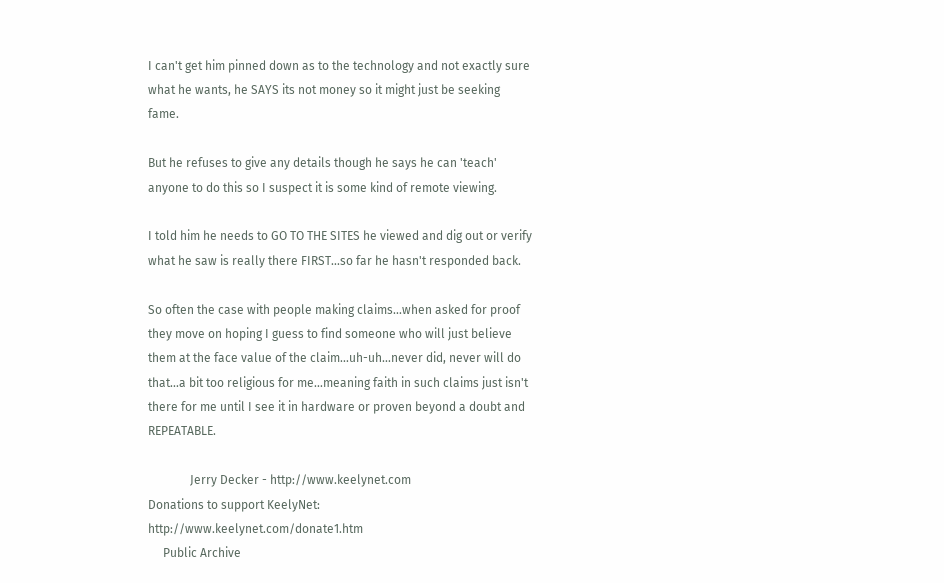I can't get him pinned down as to the technology and not exactly sure what he wants, he SAYS its not money so it might just be seeking fame.

But he refuses to give any details though he says he can 'teach' anyone to do this so I suspect it is some kind of remote viewing.

I told him he needs to GO TO THE SITES he viewed and dig out or verify what he saw is really there FIRST...so far he hasn't responded back.

So often the case with people making claims...when asked for proof they move on hoping I guess to find someone who will just believe them at the face value of the claim...uh-uh...never did, never will do that...a bit too religious for me...meaning faith in such claims just isn't there for me until I see it in hardware or proven beyond a doubt and REPEATABLE.

              Jerry Decker - http://www.keelynet.com
Donations to support KeelyNet: http://www.keelynet.com/donate1.htm
     Public Archive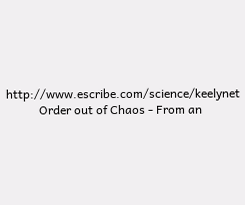http://www.escribe.com/science/keelynet
           Order out of Chaos - From an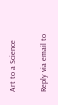Art to a Science

Reply via email to